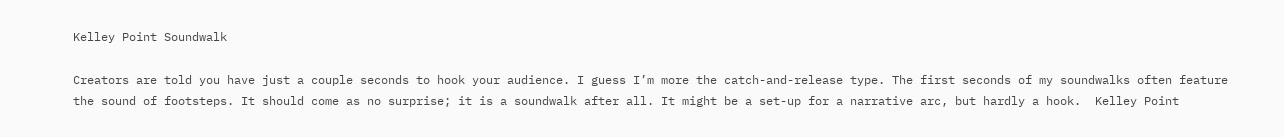Kelley Point Soundwalk

Creators are told you have just a couple seconds to hook your audience. I guess I’m more the catch-and-release type. The first seconds of my soundwalks often feature the sound of footsteps. It should come as no surprise; it is a soundwalk after all. It might be a set-up for a narrative arc, but hardly a hook.  Kelley Point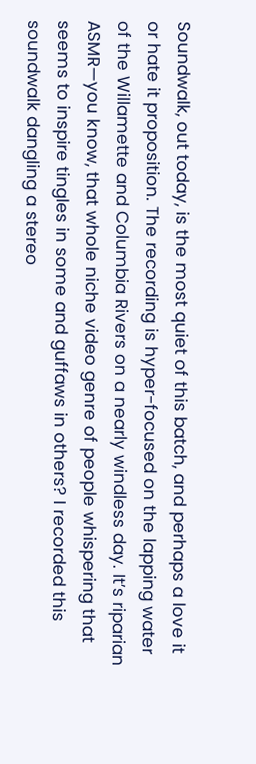Soundwalk, out today, is the most quiet of this batch, and perhaps a love it or hate it proposition. The recording is hyper-focused on the lapping water of the Willamette and Columbia Rivers on a nearly windless day. It’s riparian ASMR—you know, that whole niche video genre of people whispering that seems to inspire tingles in some and guffaws in others? I recorded this soundwalk dangling a stereo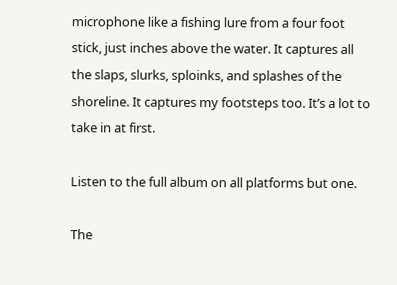microphone like a fishing lure from a four foot stick, just inches above the water. It captures all the slaps, slurks, sploinks, and splashes of the shoreline. It captures my footsteps too. It’s a lot to take in at first.

Listen to the full album on all platforms but one.

The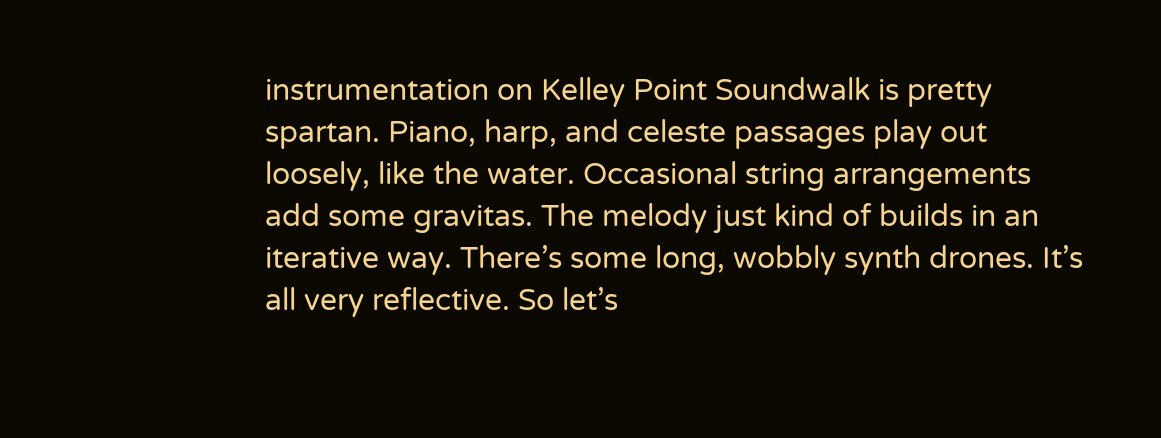instrumentation on Kelley Point Soundwalk is pretty spartan. Piano, harp, and celeste passages play out loosely, like the water. Occasional string arrangements add some gravitas. The melody just kind of builds in an iterative way. There’s some long, wobbly synth drones. It’s all very reflective. So let’s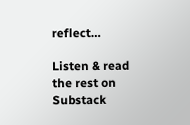reflect…

Listen & read the rest on Substack